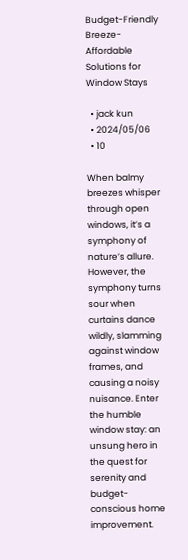Budget-Friendly Breeze- Affordable Solutions for Window Stays

  • jack kun
  • 2024/05/06
  • 10

When balmy breezes whisper through open windows, it’s a symphony of nature’s allure. However, the symphony turns sour when curtains dance wildly, slamming against window frames, and causing a noisy nuisance. Enter the humble window stay: an unsung hero in the quest for serenity and budget-conscious home improvement.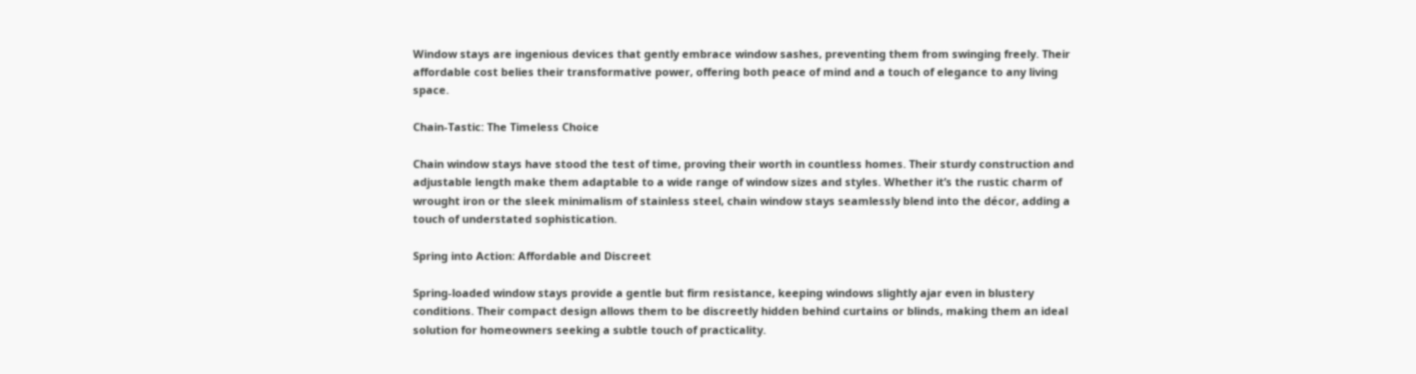Window stays are ingenious devices that gently embrace window sashes, preventing them from swinging freely. Their affordable cost belies their transformative power, offering both peace of mind and a touch of elegance to any living space.

Chain-Tastic: The Timeless Choice

Chain window stays have stood the test of time, proving their worth in countless homes. Their sturdy construction and adjustable length make them adaptable to a wide range of window sizes and styles. Whether it’s the rustic charm of wrought iron or the sleek minimalism of stainless steel, chain window stays seamlessly blend into the décor, adding a touch of understated sophistication.

Spring into Action: Affordable and Discreet

Spring-loaded window stays provide a gentle but firm resistance, keeping windows slightly ajar even in blustery conditions. Their compact design allows them to be discreetly hidden behind curtains or blinds, making them an ideal solution for homeowners seeking a subtle touch of practicality.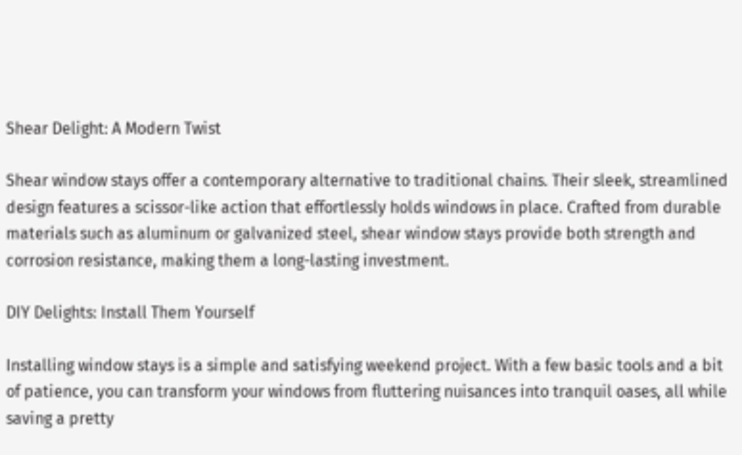Shear Delight: A Modern Twist

Shear window stays offer a contemporary alternative to traditional chains. Their sleek, streamlined design features a scissor-like action that effortlessly holds windows in place. Crafted from durable materials such as aluminum or galvanized steel, shear window stays provide both strength and corrosion resistance, making them a long-lasting investment.

DIY Delights: Install Them Yourself

Installing window stays is a simple and satisfying weekend project. With a few basic tools and a bit of patience, you can transform your windows from fluttering nuisances into tranquil oases, all while saving a pretty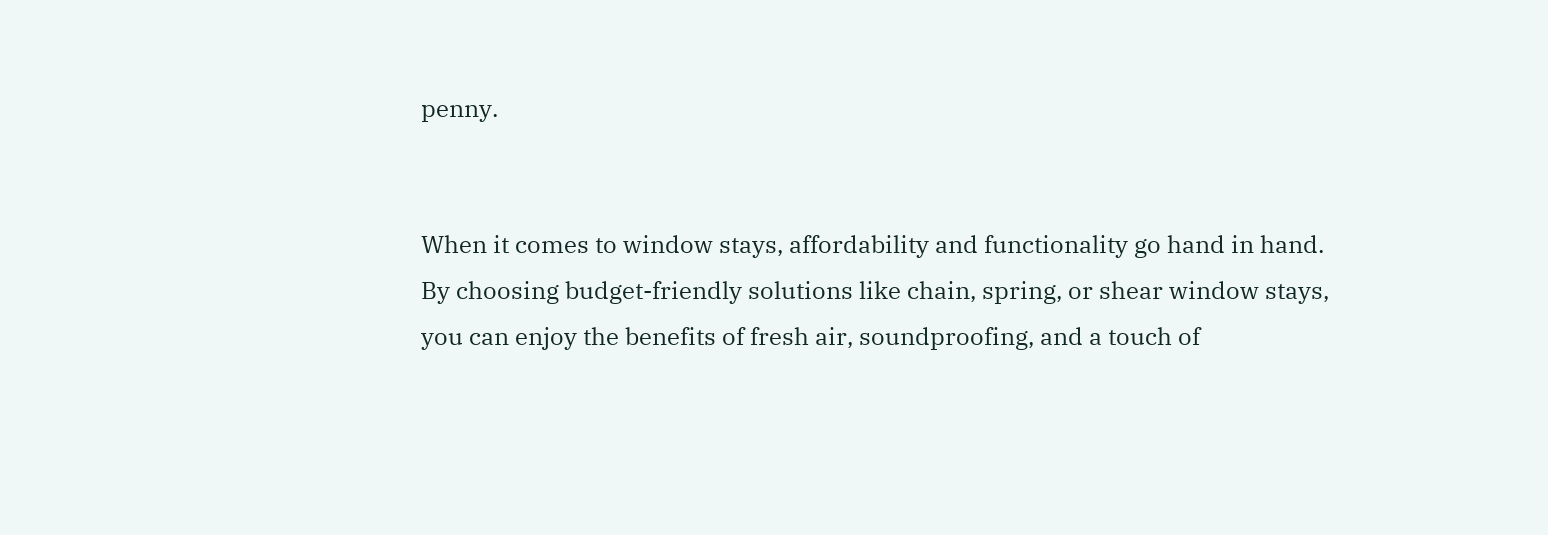penny.


When it comes to window stays, affordability and functionality go hand in hand. By choosing budget-friendly solutions like chain, spring, or shear window stays, you can enjoy the benefits of fresh air, soundproofing, and a touch of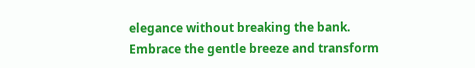elegance without breaking the bank. Embrace the gentle breeze and transform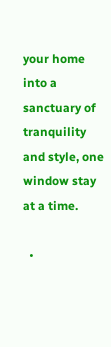your home into a sanctuary of tranquility and style, one window stay at a time.

  •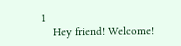1
    Hey friend! Welcome!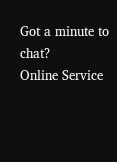Got a minute to chat?
Online Service